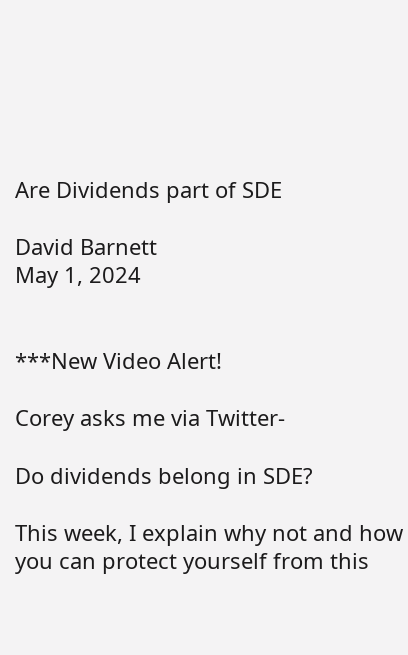Are Dividends part of SDE

David Barnett
May 1, 2024


***New Video Alert!

Corey asks me via Twitter-

Do dividends belong in SDE?

This week, I explain why not and how you can protect yourself from this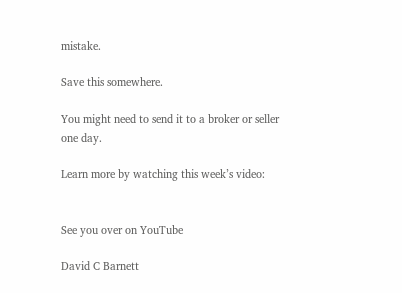mistake.

Save this somewhere.

You might need to send it to a broker or seller one day.

Learn more by watching this week’s video:


See you over on YouTube

David C Barnett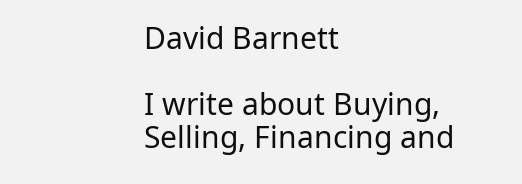David Barnett

I write about Buying, Selling, Financing and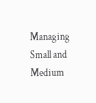Managing Small and Medium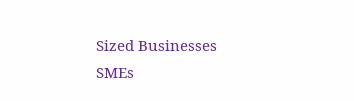Sized Businesses SMEs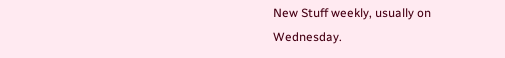New Stuff weekly, usually on Wednesday.